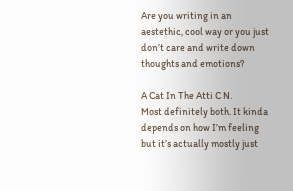Are you writing in an aestethic, cool way or you just don’t care and write down thoughts and emotions?

A Cat In The Atti C N.
Most definitely both. It kinda depends on how I’m feeling but it’s actually mostly just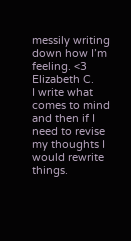messily writing down how I’m feeling. <3
Elizabeth C.
I write what comes to mind and then if I need to revise my thoughts I would rewrite things.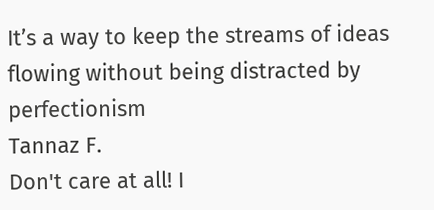It’s a way to keep the streams of ideas flowing without being distracted by perfectionism
Tannaz F.
Don't care at all! I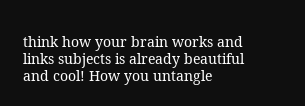think how your brain works and links subjects is already beautiful and cool! How you untangle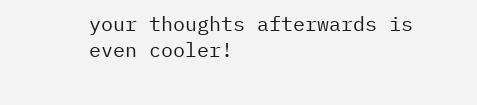your thoughts afterwards is even cooler!